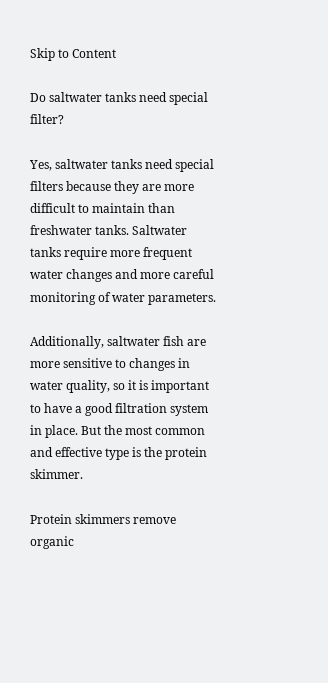Skip to Content

Do saltwater tanks need special filter?

Yes, saltwater tanks need special filters because they are more difficult to maintain than freshwater tanks. Saltwater tanks require more frequent water changes and more careful monitoring of water parameters.

Additionally, saltwater fish are more sensitive to changes in water quality, so it is important to have a good filtration system in place. But the most common and effective type is the protein skimmer.

Protein skimmers remove organic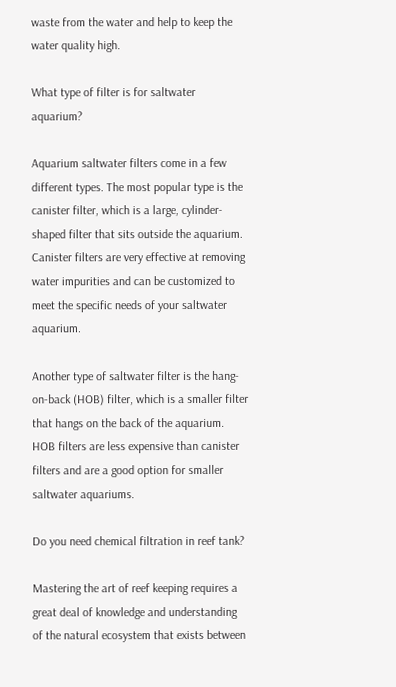waste from the water and help to keep the water quality high.

What type of filter is for saltwater aquarium?

Aquarium saltwater filters come in a few different types. The most popular type is the canister filter, which is a large, cylinder-shaped filter that sits outside the aquarium. Canister filters are very effective at removing water impurities and can be customized to meet the specific needs of your saltwater aquarium.

Another type of saltwater filter is the hang-on-back (HOB) filter, which is a smaller filter that hangs on the back of the aquarium. HOB filters are less expensive than canister filters and are a good option for smaller saltwater aquariums.

Do you need chemical filtration in reef tank?

Mastering the art of reef keeping requires a great deal of knowledge and understanding of the natural ecosystem that exists between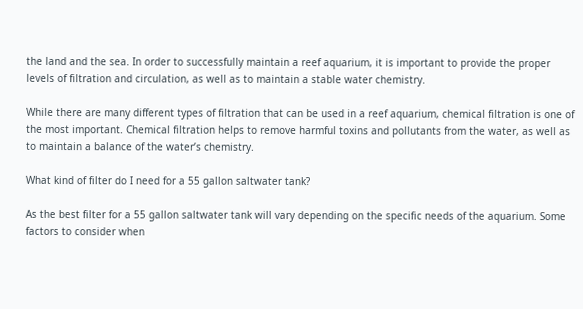the land and the sea. In order to successfully maintain a reef aquarium, it is important to provide the proper levels of filtration and circulation, as well as to maintain a stable water chemistry.

While there are many different types of filtration that can be used in a reef aquarium, chemical filtration is one of the most important. Chemical filtration helps to remove harmful toxins and pollutants from the water, as well as to maintain a balance of the water’s chemistry.

What kind of filter do I need for a 55 gallon saltwater tank?

As the best filter for a 55 gallon saltwater tank will vary depending on the specific needs of the aquarium. Some factors to consider when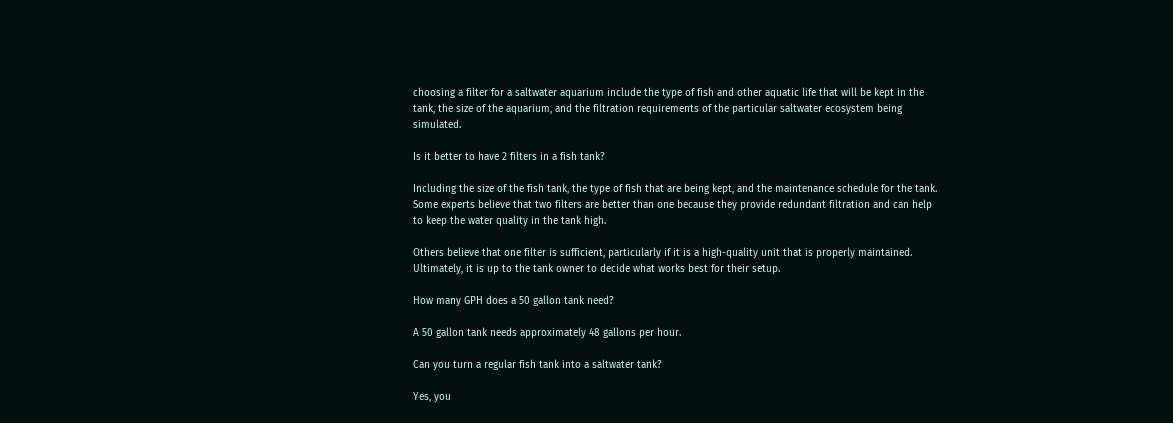choosing a filter for a saltwater aquarium include the type of fish and other aquatic life that will be kept in the tank, the size of the aquarium, and the filtration requirements of the particular saltwater ecosystem being simulated.

Is it better to have 2 filters in a fish tank?

Including the size of the fish tank, the type of fish that are being kept, and the maintenance schedule for the tank. Some experts believe that two filters are better than one because they provide redundant filtration and can help to keep the water quality in the tank high.

Others believe that one filter is sufficient, particularly if it is a high-quality unit that is properly maintained. Ultimately, it is up to the tank owner to decide what works best for their setup.

How many GPH does a 50 gallon tank need?

A 50 gallon tank needs approximately 48 gallons per hour.

Can you turn a regular fish tank into a saltwater tank?

Yes, you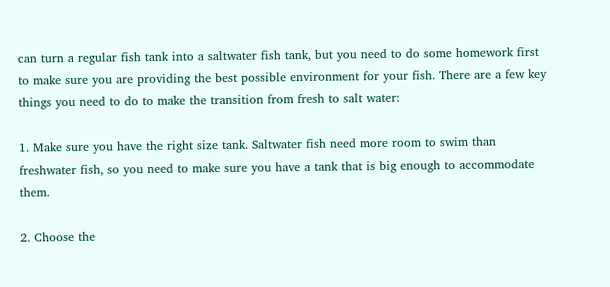can turn a regular fish tank into a saltwater fish tank, but you need to do some homework first to make sure you are providing the best possible environment for your fish. There are a few key things you need to do to make the transition from fresh to salt water:

1. Make sure you have the right size tank. Saltwater fish need more room to swim than freshwater fish, so you need to make sure you have a tank that is big enough to accommodate them.

2. Choose the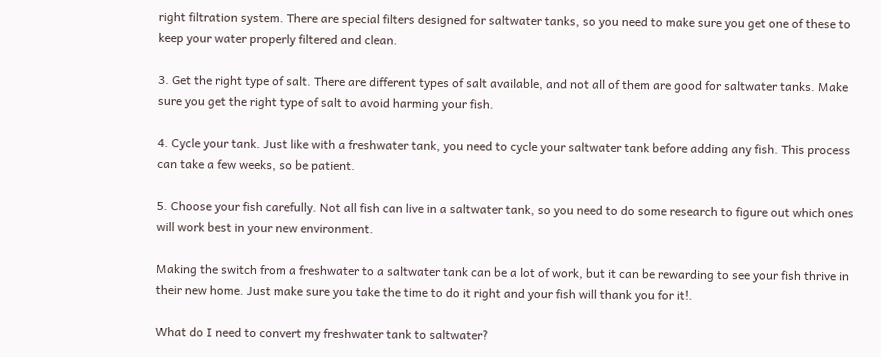right filtration system. There are special filters designed for saltwater tanks, so you need to make sure you get one of these to keep your water properly filtered and clean.

3. Get the right type of salt. There are different types of salt available, and not all of them are good for saltwater tanks. Make sure you get the right type of salt to avoid harming your fish.

4. Cycle your tank. Just like with a freshwater tank, you need to cycle your saltwater tank before adding any fish. This process can take a few weeks, so be patient.

5. Choose your fish carefully. Not all fish can live in a saltwater tank, so you need to do some research to figure out which ones will work best in your new environment.

Making the switch from a freshwater to a saltwater tank can be a lot of work, but it can be rewarding to see your fish thrive in their new home. Just make sure you take the time to do it right and your fish will thank you for it!.

What do I need to convert my freshwater tank to saltwater?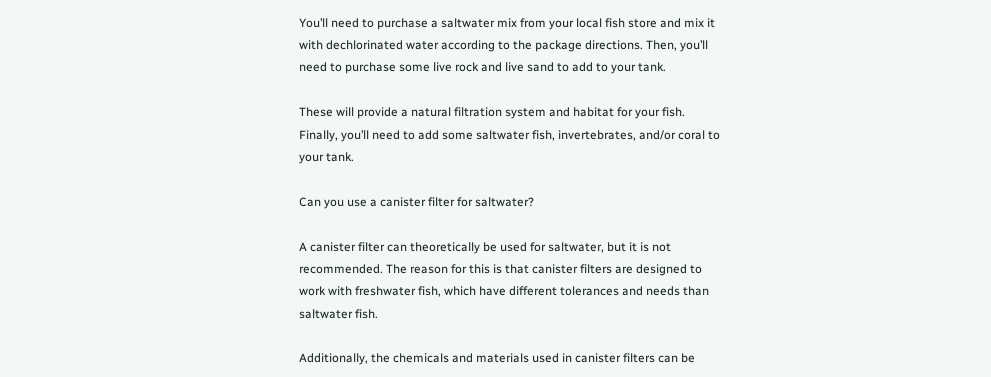You’ll need to purchase a saltwater mix from your local fish store and mix it with dechlorinated water according to the package directions. Then, you’ll need to purchase some live rock and live sand to add to your tank.

These will provide a natural filtration system and habitat for your fish. Finally, you’ll need to add some saltwater fish, invertebrates, and/or coral to your tank.

Can you use a canister filter for saltwater?

A canister filter can theoretically be used for saltwater, but it is not recommended. The reason for this is that canister filters are designed to work with freshwater fish, which have different tolerances and needs than saltwater fish.

Additionally, the chemicals and materials used in canister filters can be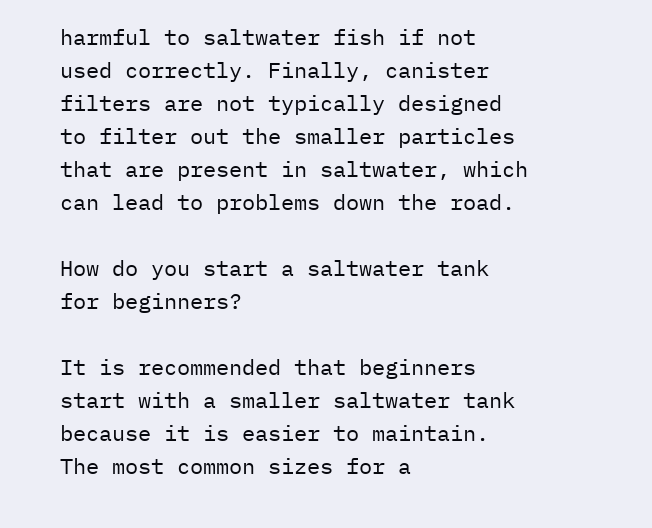harmful to saltwater fish if not used correctly. Finally, canister filters are not typically designed to filter out the smaller particles that are present in saltwater, which can lead to problems down the road.

How do you start a saltwater tank for beginners?

It is recommended that beginners start with a smaller saltwater tank because it is easier to maintain. The most common sizes for a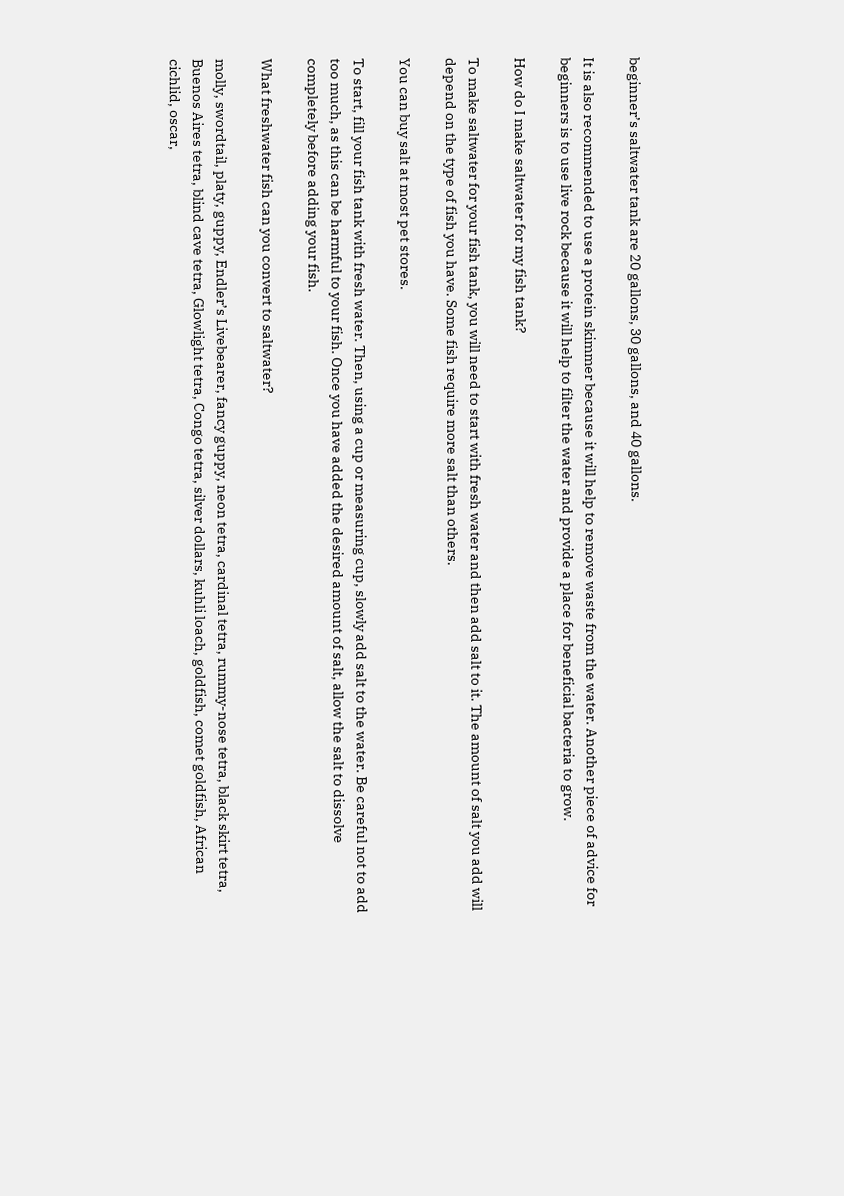beginner’s saltwater tank are 20 gallons, 30 gallons, and 40 gallons.

It is also recommended to use a protein skimmer because it will help to remove waste from the water. Another piece of advice for beginners is to use live rock because it will help to filter the water and provide a place for beneficial bacteria to grow.

How do I make saltwater for my fish tank?

To make saltwater for your fish tank, you will need to start with fresh water and then add salt to it. The amount of salt you add will depend on the type of fish you have. Some fish require more salt than others.

You can buy salt at most pet stores.

To start, fill your fish tank with fresh water. Then, using a cup or measuring cup, slowly add salt to the water. Be careful not to add too much, as this can be harmful to your fish. Once you have added the desired amount of salt, allow the salt to dissolve completely before adding your fish.

What freshwater fish can you convert to saltwater?

molly, swordtail, platy, guppy, Endler’s Livebearer, fancy guppy, neon tetra, cardinal tetra, rummy-nose tetra, black skirt tetra, Buenos Aires tetra, blind cave tetra, Glowlight tetra, Congo tetra, silver dollars, kuhli loach, goldfish, comet goldfish, African cichlid, oscar,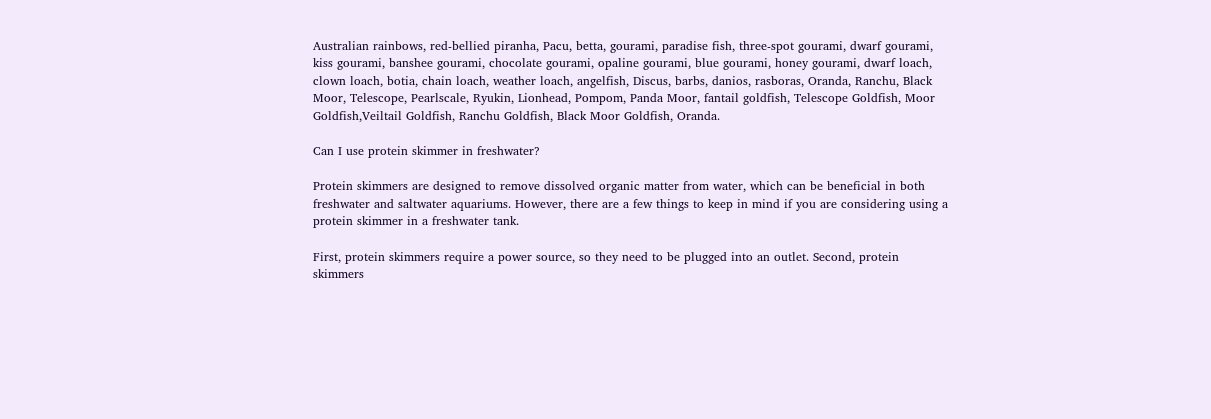Australian rainbows, red-bellied piranha, Pacu, betta, gourami, paradise fish, three-spot gourami, dwarf gourami, kiss gourami, banshee gourami, chocolate gourami, opaline gourami, blue gourami, honey gourami, dwarf loach, clown loach, botia, chain loach, weather loach, angelfish, Discus, barbs, danios, rasboras, Oranda, Ranchu, Black Moor, Telescope, Pearlscale, Ryukin, Lionhead, Pompom, Panda Moor, fantail goldfish, Telescope Goldfish, Moor Goldfish,Veiltail Goldfish, Ranchu Goldfish, Black Moor Goldfish, Oranda.

Can I use protein skimmer in freshwater?

Protein skimmers are designed to remove dissolved organic matter from water, which can be beneficial in both freshwater and saltwater aquariums. However, there are a few things to keep in mind if you are considering using a protein skimmer in a freshwater tank.

First, protein skimmers require a power source, so they need to be plugged into an outlet. Second, protein skimmers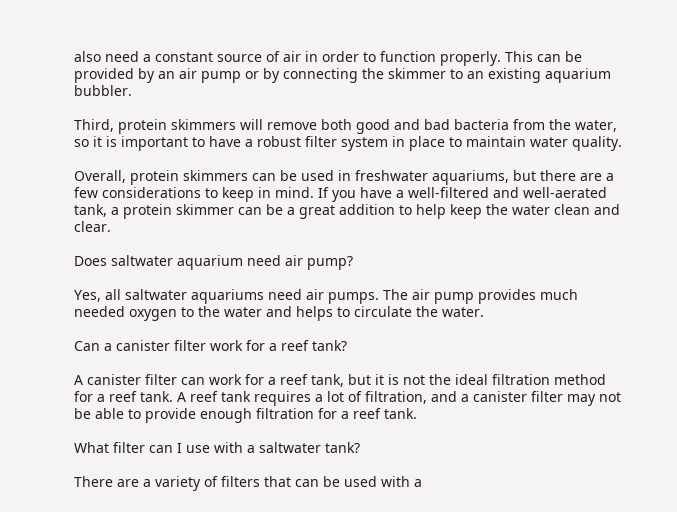also need a constant source of air in order to function properly. This can be provided by an air pump or by connecting the skimmer to an existing aquarium bubbler.

Third, protein skimmers will remove both good and bad bacteria from the water, so it is important to have a robust filter system in place to maintain water quality.

Overall, protein skimmers can be used in freshwater aquariums, but there are a few considerations to keep in mind. If you have a well-filtered and well-aerated tank, a protein skimmer can be a great addition to help keep the water clean and clear.

Does saltwater aquarium need air pump?

Yes, all saltwater aquariums need air pumps. The air pump provides much needed oxygen to the water and helps to circulate the water.

Can a canister filter work for a reef tank?

A canister filter can work for a reef tank, but it is not the ideal filtration method for a reef tank. A reef tank requires a lot of filtration, and a canister filter may not be able to provide enough filtration for a reef tank.

What filter can I use with a saltwater tank?

There are a variety of filters that can be used with a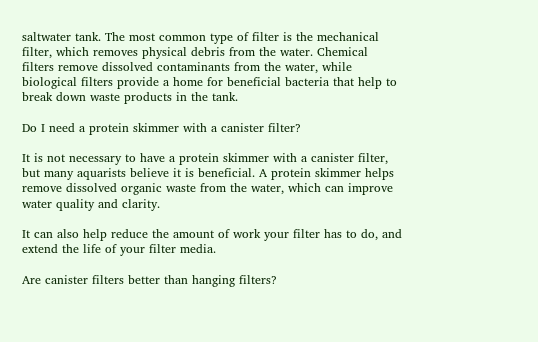saltwater tank. The most common type of filter is the mechanical filter, which removes physical debris from the water. Chemical filters remove dissolved contaminants from the water, while biological filters provide a home for beneficial bacteria that help to break down waste products in the tank.

Do I need a protein skimmer with a canister filter?

It is not necessary to have a protein skimmer with a canister filter, but many aquarists believe it is beneficial. A protein skimmer helps remove dissolved organic waste from the water, which can improve water quality and clarity.

It can also help reduce the amount of work your filter has to do, and extend the life of your filter media.

Are canister filters better than hanging filters?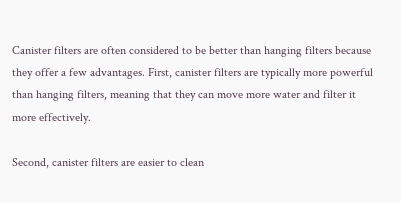Canister filters are often considered to be better than hanging filters because they offer a few advantages. First, canister filters are typically more powerful than hanging filters, meaning that they can move more water and filter it more effectively.

Second, canister filters are easier to clean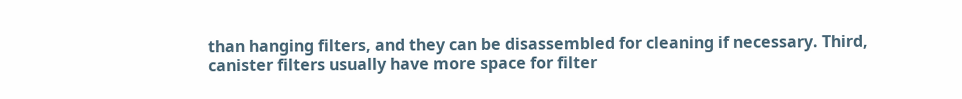than hanging filters, and they can be disassembled for cleaning if necessary. Third, canister filters usually have more space for filter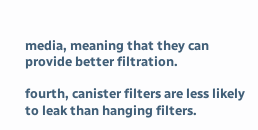media, meaning that they can provide better filtration.

fourth, canister filters are less likely to leak than hanging filters.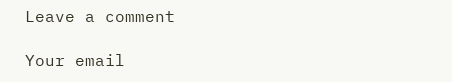Leave a comment

Your email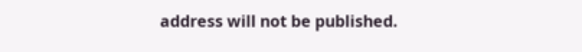address will not be published.